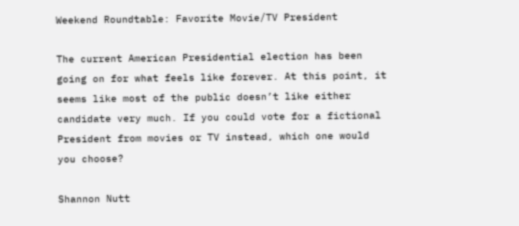Weekend Roundtable: Favorite Movie/TV President

The current American Presidential election has been going on for what feels like forever. At this point, it seems like most of the public doesn’t like either candidate very much. If you could vote for a fictional President from movies or TV instead, which one would you choose?

Shannon Nutt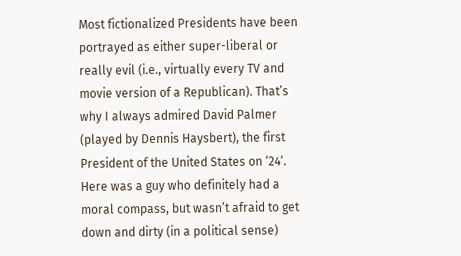Most fictionalized Presidents have been portrayed as either super-liberal or really evil (i.e., virtually every TV and movie version of a Republican). That’s why I always admired David Palmer (played by Dennis Haysbert), the first President of the United States on ‘24‘. Here was a guy who definitely had a moral compass, but wasn’t afraid to get down and dirty (in a political sense)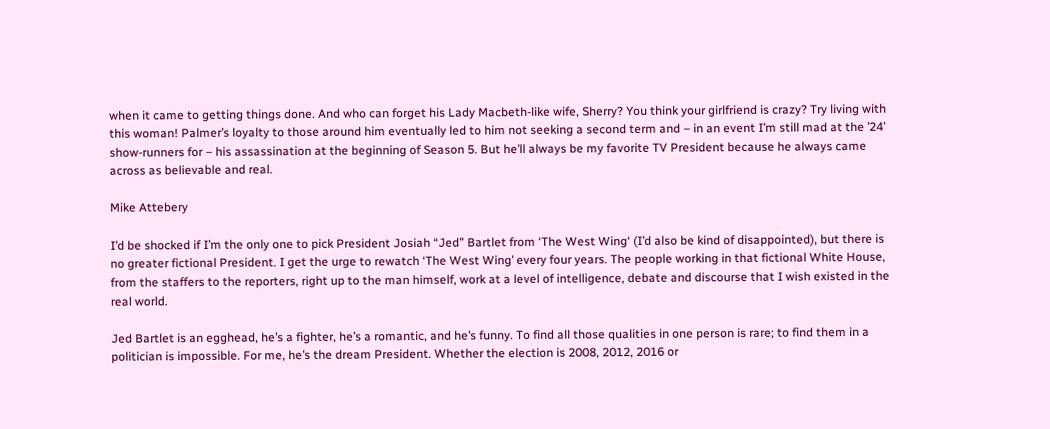when it came to getting things done. And who can forget his Lady Macbeth-like wife, Sherry? You think your girlfriend is crazy? Try living with this woman! Palmer’s loyalty to those around him eventually led to him not seeking a second term and – in an event I’m still mad at the ’24’ show-runners for – his assassination at the beginning of Season 5. But he’ll always be my favorite TV President because he always came across as believable and real.

Mike Attebery

I’d be shocked if I’m the only one to pick President Josiah “Jed” Bartlet from ‘The West Wing‘ (I’d also be kind of disappointed), but there is no greater fictional President. I get the urge to rewatch ‘The West Wing’ every four years. The people working in that fictional White House, from the staffers to the reporters, right up to the man himself, work at a level of intelligence, debate and discourse that I wish existed in the real world.

Jed Bartlet is an egghead, he’s a fighter, he’s a romantic, and he’s funny. To find all those qualities in one person is rare; to find them in a politician is impossible. For me, he’s the dream President. Whether the election is 2008, 2012, 2016 or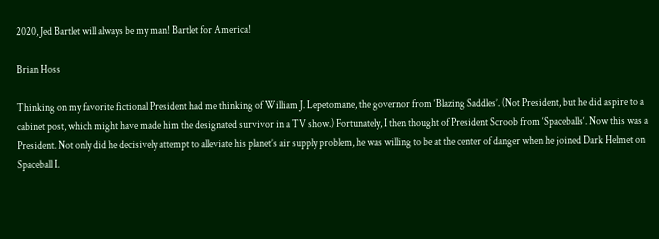2020, Jed Bartlet will always be my man! Bartlet for America!

Brian Hoss

Thinking on my favorite fictional President had me thinking of William J. Lepetomane, the governor from ‘Blazing Saddles’. (Not President, but he did aspire to a cabinet post, which might have made him the designated survivor in a TV show.) Fortunately, I then thought of President Scroob from ‘Spaceballs‘. Now this was a President. Not only did he decisively attempt to alleviate his planet’s air supply problem, he was willing to be at the center of danger when he joined Dark Helmet on Spaceball I.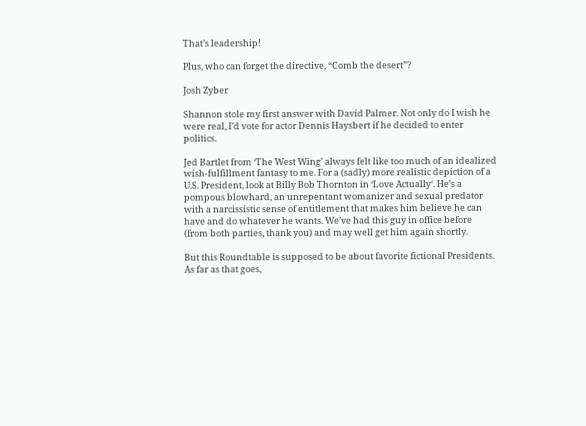That’s leadership!

Plus, who can forget the directive, “Comb the desert”?

Josh Zyber

Shannon stole my first answer with David Palmer. Not only do I wish he were real, I’d vote for actor Dennis Haysbert if he decided to enter politics.

Jed Bartlet from ‘The West Wing’ always felt like too much of an idealized wish-fulfillment fantasy to me. For a (sadly) more realistic depiction of a U.S. President, look at Billy Bob Thornton in ‘Love Actually‘. He’s a pompous blowhard, an unrepentant womanizer and sexual predator with a narcissistic sense of entitlement that makes him believe he can have and do whatever he wants. We’ve had this guy in office before (from both parties, thank you) and may well get him again shortly.

But this Roundtable is supposed to be about favorite fictional Presidents. As far as that goes,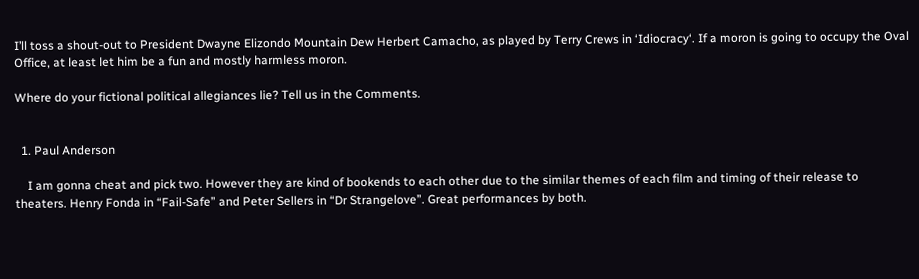I’ll toss a shout-out to President Dwayne Elizondo Mountain Dew Herbert Camacho, as played by Terry Crews in ‘Idiocracy‘. If a moron is going to occupy the Oval Office, at least let him be a fun and mostly harmless moron.

Where do your fictional political allegiances lie? Tell us in the Comments.


  1. Paul Anderson

    I am gonna cheat and pick two. However they are kind of bookends to each other due to the similar themes of each film and timing of their release to theaters. Henry Fonda in “Fail-Safe” and Peter Sellers in “Dr Strangelove”. Great performances by both.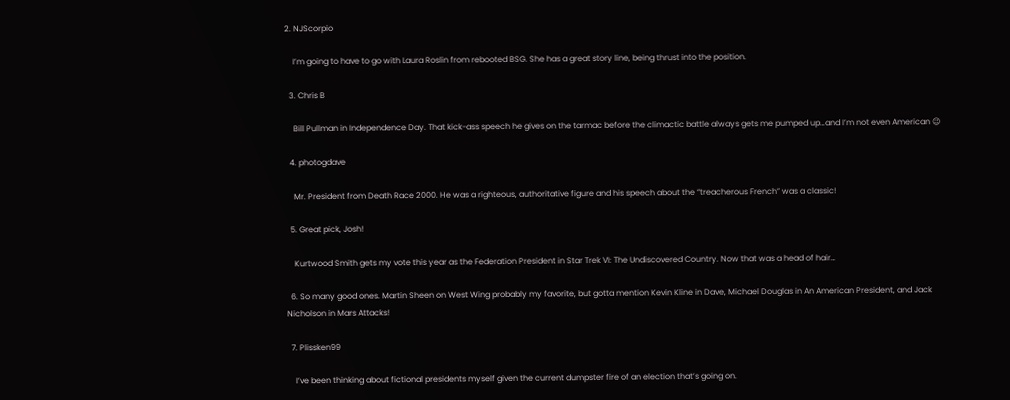2. NJScorpio

    I’m going to have to go with Laura Roslin from rebooted BSG. She has a great story line, being thrust into the position.

  3. Chris B

    Bill Pullman in Independence Day. That kick-ass speech he gives on the tarmac before the climactic battle always gets me pumped up…and I’m not even American 😉

  4. photogdave

    Mr. President from Death Race 2000. He was a righteous, authoritative figure and his speech about the “treacherous French” was a classic!

  5. Great pick, Josh!

    Kurtwood Smith gets my vote this year as the Federation President in Star Trek VI: The Undiscovered Country. Now that was a head of hair…

  6. So many good ones. Martin Sheen on West Wing probably my favorite, but gotta mention Kevin Kline in Dave, Michael Douglas in An American President, and Jack Nicholson in Mars Attacks!

  7. Plissken99

    I’ve been thinking about fictional presidents myself given the current dumpster fire of an election that’s going on.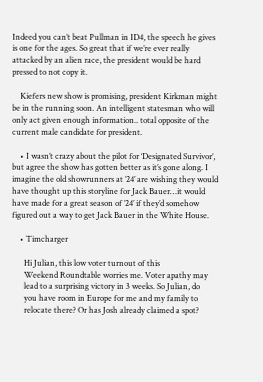Indeed you can’t beat Pullman in ID4, the speech he gives is one for the ages. So great that if we’re ever really attacked by an alien race, the president would be hard pressed to not copy it.

    Kiefers new show is promising, president Kirkman might be in the running soon. An intelligent statesman who will only act given enough information.. total opposite of the current male candidate for president.

    • I wasn’t crazy about the pilot for ‘Designated Survivor’, but agree the show has gotten better as it’s gone along. I imagine the old showrunners at ’24’ are wishing they would have thought up this storyline for Jack Bauer…it would have made for a great season of ’24’ if they’d somehow figured out a way to get Jack Bauer in the White House.

    • Timcharger

      Hi Julian, this low voter turnout of this
      Weekend Roundtable worries me. Voter apathy may
      lead to a surprising victory in 3 weeks. So Julian, do
      you have room in Europe for me and my family to
      relocate there? Or has Josh already claimed a spot?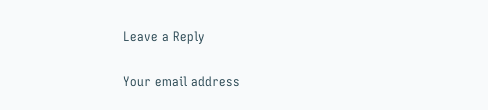Leave a Reply

Your email address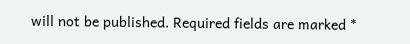will not be published. Required fields are marked *